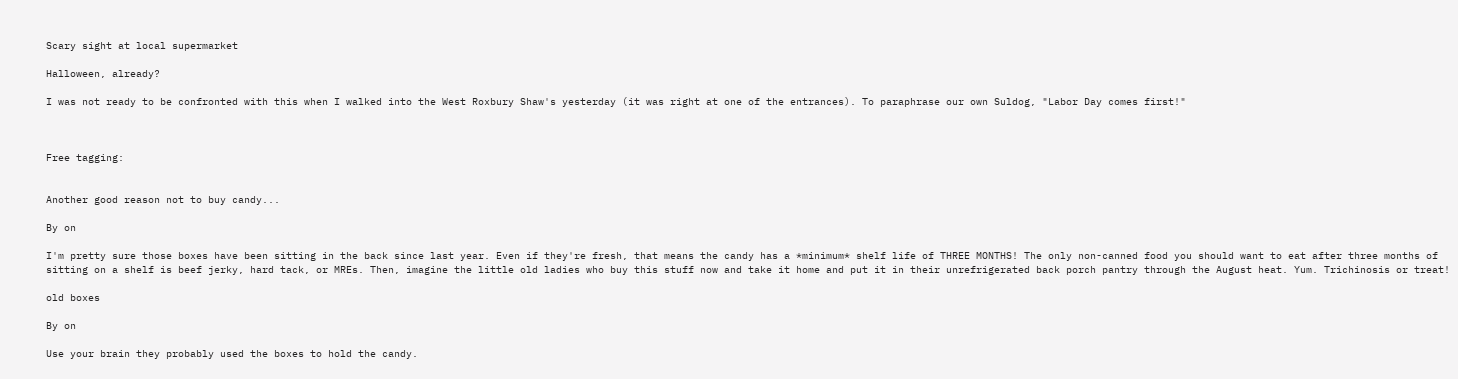Scary sight at local supermarket

Halloween, already?

I was not ready to be confronted with this when I walked into the West Roxbury Shaw's yesterday (it was right at one of the entrances). To paraphrase our own Suldog, "Labor Day comes first!"



Free tagging:


Another good reason not to buy candy...

By on

I'm pretty sure those boxes have been sitting in the back since last year. Even if they're fresh, that means the candy has a *minimum* shelf life of THREE MONTHS! The only non-canned food you should want to eat after three months of sitting on a shelf is beef jerky, hard tack, or MREs. Then, imagine the little old ladies who buy this stuff now and take it home and put it in their unrefrigerated back porch pantry through the August heat. Yum. Trichinosis or treat!

old boxes

By on

Use your brain they probably used the boxes to hold the candy.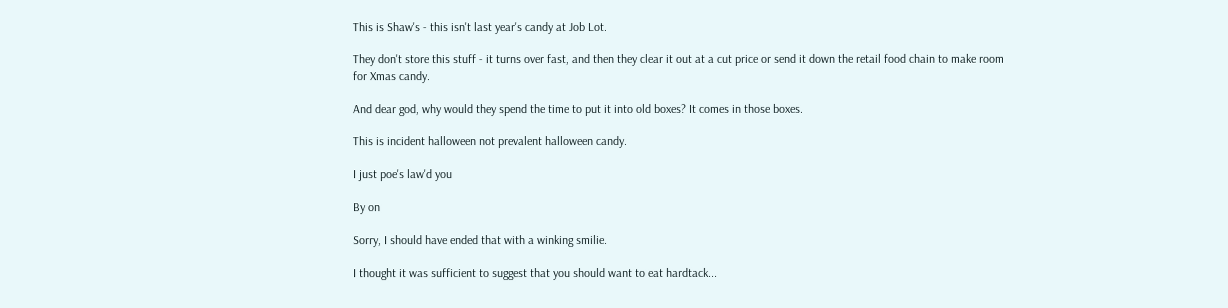This is Shaw's - this isn't last year's candy at Job Lot.

They don't store this stuff - it turns over fast, and then they clear it out at a cut price or send it down the retail food chain to make room for Xmas candy.

And dear god, why would they spend the time to put it into old boxes? It comes in those boxes.

This is incident halloween not prevalent halloween candy.

I just poe's law'd you

By on

Sorry, I should have ended that with a winking smilie.

I thought it was sufficient to suggest that you should want to eat hardtack...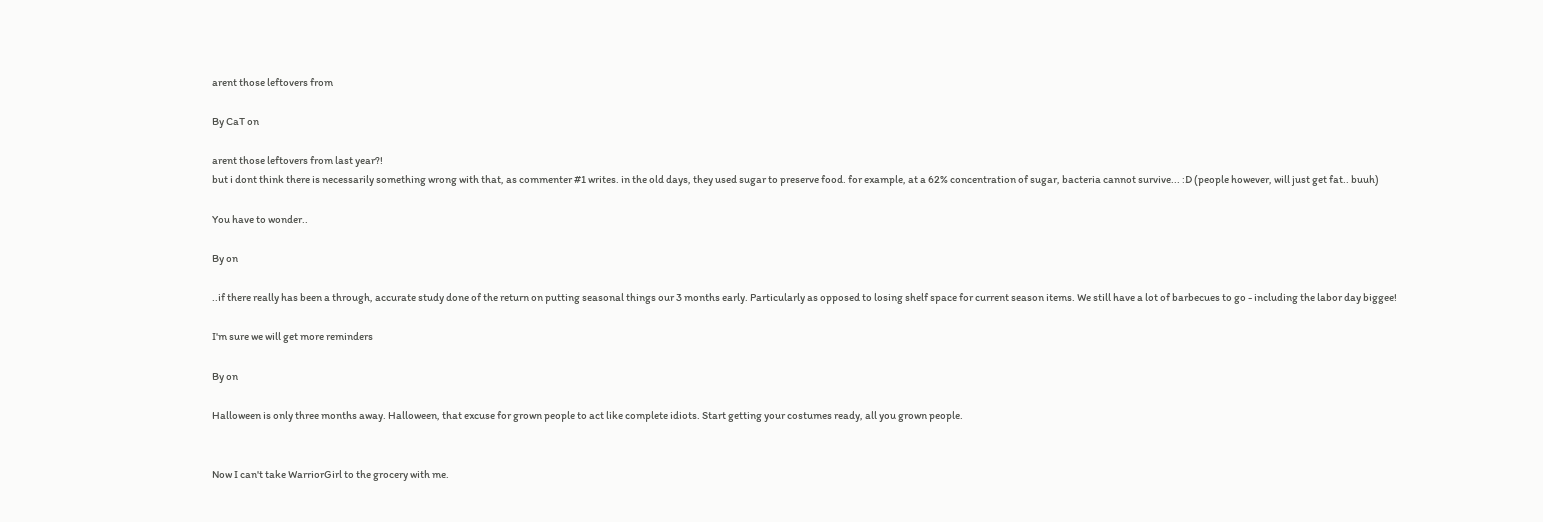arent those leftovers from

By CaT on

arent those leftovers from last year?!
but i dont think there is necessarily something wrong with that, as commenter #1 writes. in the old days, they used sugar to preserve food. for example, at a 62% concentration of sugar, bacteria cannot survive... :D (people however, will just get fat.. buuh)

You have to wonder..

By on

..if there really has been a through, accurate study done of the return on putting seasonal things our 3 months early. Particularly as opposed to losing shelf space for current season items. We still have a lot of barbecues to go - including the labor day biggee!

I'm sure we will get more reminders

By on

Halloween is only three months away. Halloween, that excuse for grown people to act like complete idiots. Start getting your costumes ready, all you grown people.


Now I can't take WarriorGirl to the grocery with me.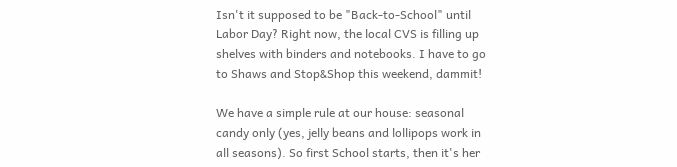Isn't it supposed to be "Back-to-School" until Labor Day? Right now, the local CVS is filling up shelves with binders and notebooks. I have to go to Shaws and Stop&Shop this weekend, dammit!

We have a simple rule at our house: seasonal candy only (yes, jelly beans and lollipops work in all seasons). So first School starts, then it's her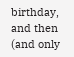birthday, and then (and only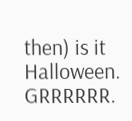then) is it Halloween. GRRRRRR.